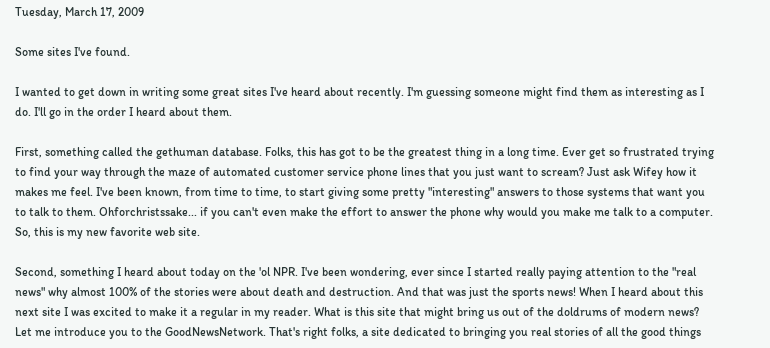Tuesday, March 17, 2009

Some sites I've found.

I wanted to get down in writing some great sites I've heard about recently. I'm guessing someone might find them as interesting as I do. I'll go in the order I heard about them.

First, something called the gethuman database. Folks, this has got to be the greatest thing in a long time. Ever get so frustrated trying to find your way through the maze of automated customer service phone lines that you just want to scream? Just ask Wifey how it makes me feel. I've been known, from time to time, to start giving some pretty "interesting" answers to those systems that want you to talk to them. Ohforchristssake... if you can't even make the effort to answer the phone why would you make me talk to a computer. So, this is my new favorite web site.

Second, something I heard about today on the 'ol NPR. I've been wondering, ever since I started really paying attention to the "real news" why almost 100% of the stories were about death and destruction. And that was just the sports news! When I heard about this next site I was excited to make it a regular in my reader. What is this site that might bring us out of the doldrums of modern news? Let me introduce you to the GoodNewsNetwork. That's right folks, a site dedicated to bringing you real stories of all the good things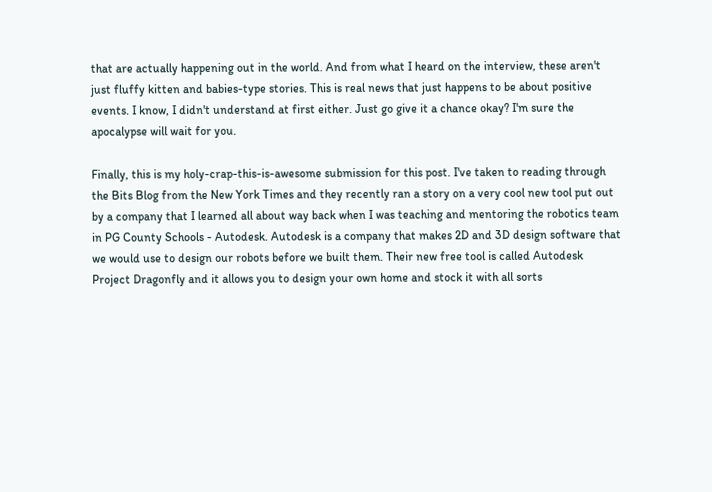that are actually happening out in the world. And from what I heard on the interview, these aren't just fluffy kitten and babies-type stories. This is real news that just happens to be about positive events. I know, I didn't understand at first either. Just go give it a chance okay? I'm sure the apocalypse will wait for you.

Finally, this is my holy-crap-this-is-awesome submission for this post. I've taken to reading through the Bits Blog from the New York Times and they recently ran a story on a very cool new tool put out by a company that I learned all about way back when I was teaching and mentoring the robotics team in PG County Schools - Autodesk. Autodesk is a company that makes 2D and 3D design software that we would use to design our robots before we built them. Their new free tool is called Autodesk Project Dragonfly and it allows you to design your own home and stock it with all sorts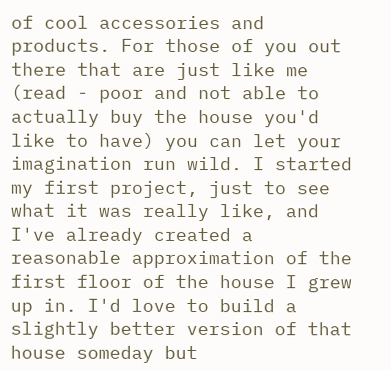of cool accessories and products. For those of you out there that are just like me (read - poor and not able to actually buy the house you'd like to have) you can let your imagination run wild. I started my first project, just to see what it was really like, and I've already created a reasonable approximation of the first floor of the house I grew up in. I'd love to build a slightly better version of that house someday but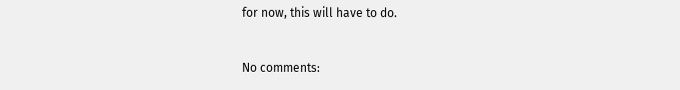for now, this will have to do.


No comments: